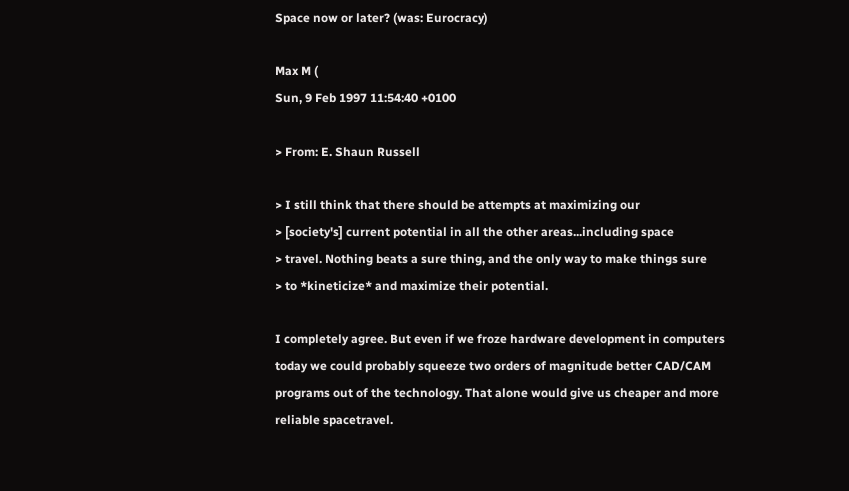Space now or later? (was: Eurocracy)

Max M (
Sun, 9 Feb 1997 11:54:40 +0100

> From: E. Shaun Russell

> I still think that there should be attempts at maximizing our
> [society's] current potential in all the other areas...including space
> travel. Nothing beats a sure thing, and the only way to make things sure
> to *kineticize* and maximize their potential.

I completely agree. But even if we froze hardware development in computers
today we could probably squeeze two orders of magnitude better CAD/CAM
programs out of the technology. That alone would give us cheaper and more
reliable spacetravel.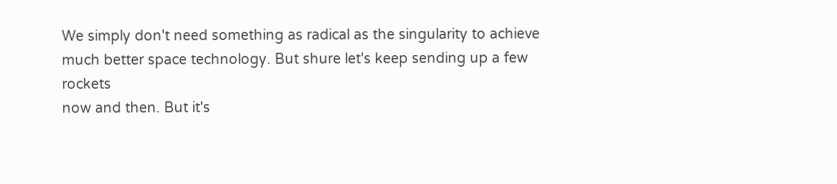We simply don't need something as radical as the singularity to achieve
much better space technology. But shure let's keep sending up a few rockets
now and then. But it's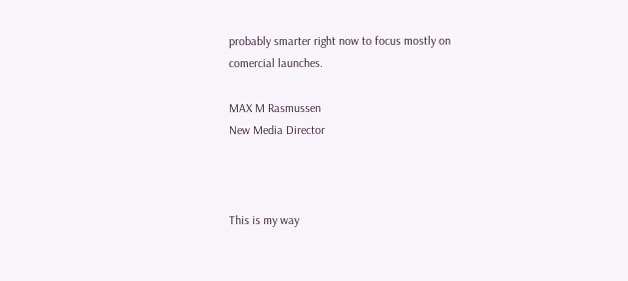probably smarter right now to focus mostly on
comercial launches.

MAX M Rasmussen
New Media Director



This is my way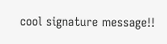cool signature message!!